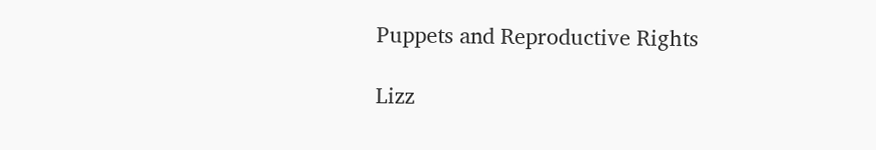Puppets and Reproductive Rights

Lizz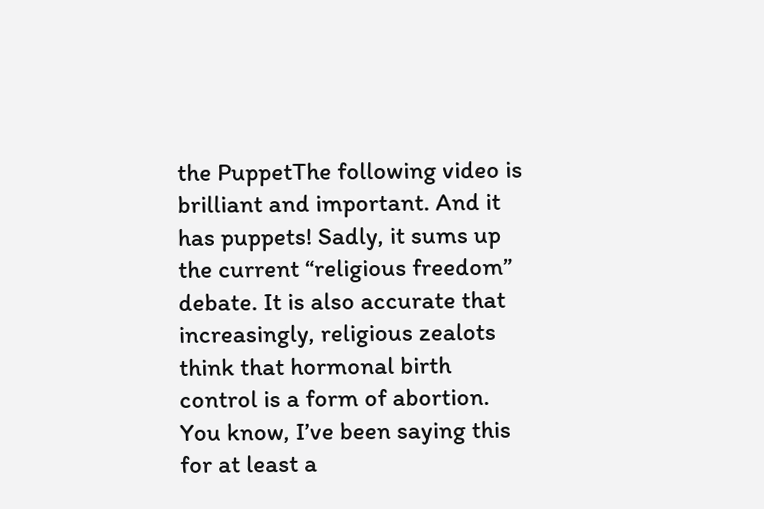the PuppetThe following video is brilliant and important. And it has puppets! Sadly, it sums up the current “religious freedom” debate. It is also accurate that increasingly, religious zealots think that hormonal birth control is a form of abortion. You know, I’ve been saying this for at least a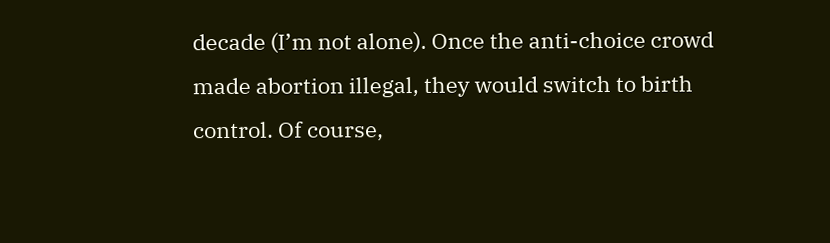decade (I’m not alone). Once the anti-choice crowd made abortion illegal, they would switch to birth control. Of course,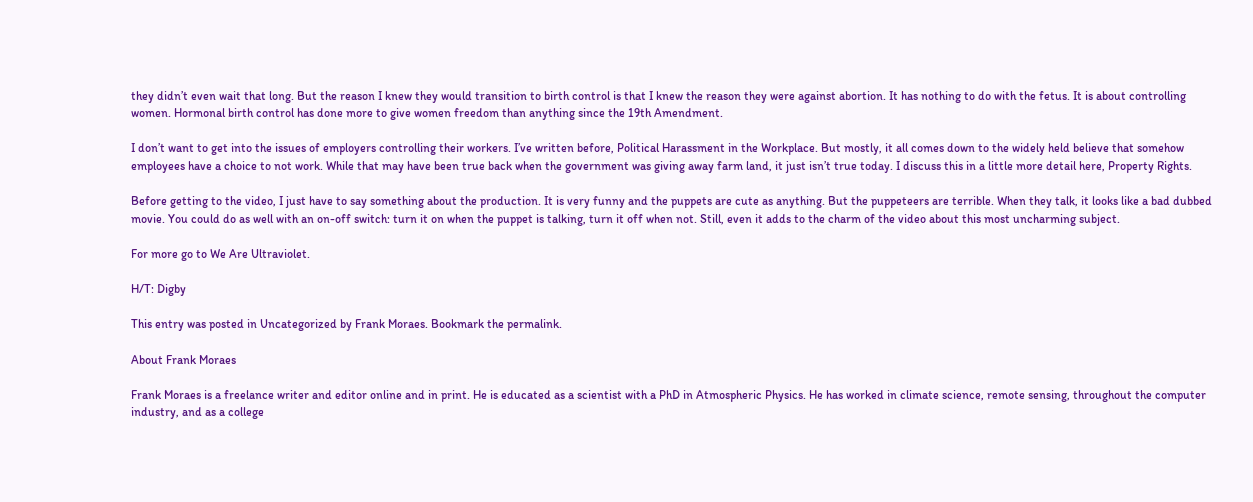they didn’t even wait that long. But the reason I knew they would transition to birth control is that I knew the reason they were against abortion. It has nothing to do with the fetus. It is about controlling women. Hormonal birth control has done more to give women freedom than anything since the 19th Amendment.

I don’t want to get into the issues of employers controlling their workers. I’ve written before, Political Harassment in the Workplace. But mostly, it all comes down to the widely held believe that somehow employees have a choice to not work. While that may have been true back when the government was giving away farm land, it just isn’t true today. I discuss this in a little more detail here, Property Rights.

Before getting to the video, I just have to say something about the production. It is very funny and the puppets are cute as anything. But the puppeteers are terrible. When they talk, it looks like a bad dubbed movie. You could do as well with an on-off switch: turn it on when the puppet is talking, turn it off when not. Still, even it adds to the charm of the video about this most uncharming subject.

For more go to We Are Ultraviolet.

H/T: Digby

This entry was posted in Uncategorized by Frank Moraes. Bookmark the permalink.

About Frank Moraes

Frank Moraes is a freelance writer and editor online and in print. He is educated as a scientist with a PhD in Atmospheric Physics. He has worked in climate science, remote sensing, throughout the computer industry, and as a college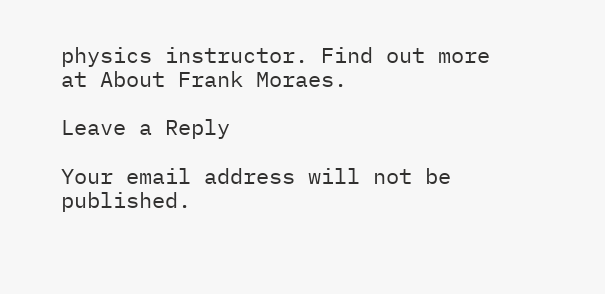physics instructor. Find out more at About Frank Moraes.

Leave a Reply

Your email address will not be published.